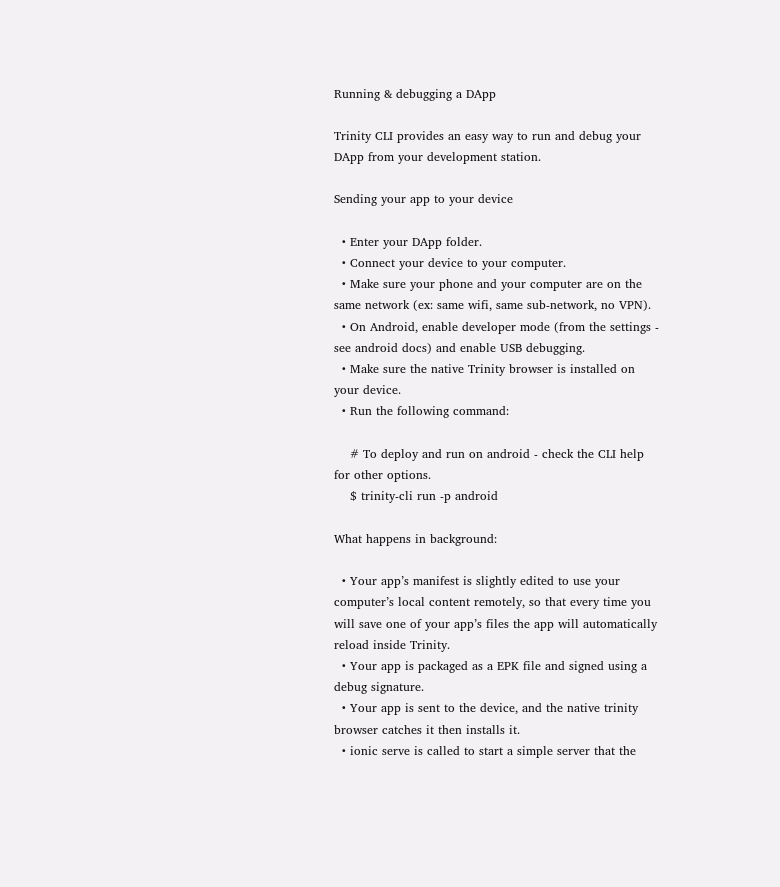Running & debugging a DApp

Trinity CLI provides an easy way to run and debug your DApp from your development station.

Sending your app to your device

  • Enter your DApp folder.
  • Connect your device to your computer.
  • Make sure your phone and your computer are on the same network (ex: same wifi, same sub-network, no VPN).
  • On Android, enable developer mode (from the settings - see android docs) and enable USB debugging.
  • Make sure the native Trinity browser is installed on your device.
  • Run the following command:

    # To deploy and run on android - check the CLI help for other options.
    $ trinity-cli run -p android

What happens in background:

  • Your app’s manifest is slightly edited to use your computer’s local content remotely, so that every time you will save one of your app’s files the app will automatically reload inside Trinity.
  • Your app is packaged as a EPK file and signed using a debug signature.
  • Your app is sent to the device, and the native trinity browser catches it then installs it.
  • ionic serve is called to start a simple server that the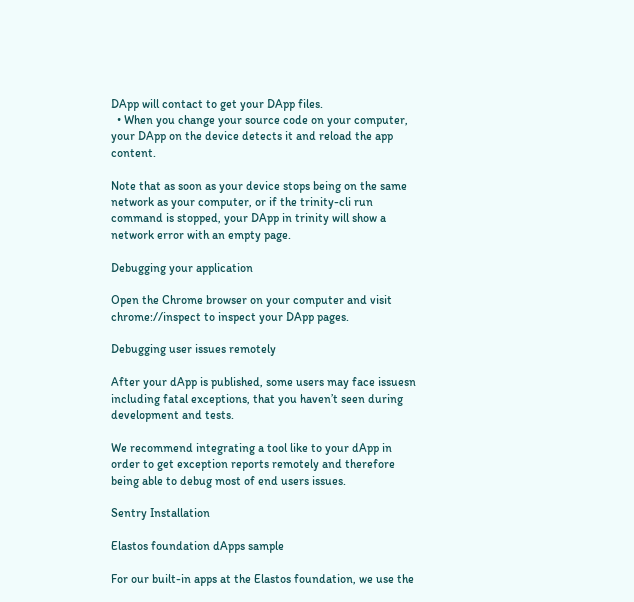DApp will contact to get your DApp files.
  • When you change your source code on your computer, your DApp on the device detects it and reload the app content.

Note that as soon as your device stops being on the same network as your computer, or if the trinity-cli run command is stopped, your DApp in trinity will show a network error with an empty page.

Debugging your application

Open the Chrome browser on your computer and visit chrome://inspect to inspect your DApp pages.

Debugging user issues remotely

After your dApp is published, some users may face issuesn including fatal exceptions, that you haven’t seen during development and tests.

We recommend integrating a tool like to your dApp in order to get exception reports remotely and therefore being able to debug most of end users issues.

Sentry Installation

Elastos foundation dApps sample

For our built-in apps at the Elastos foundation, we use the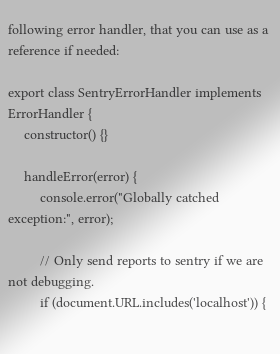following error handler, that you can use as a reference if needed:

export class SentryErrorHandler implements ErrorHandler {
    constructor() {}

    handleError(error) {
        console.error("Globally catched exception:", error);

        // Only send reports to sentry if we are not debugging.
        if (document.URL.includes('localhost')) {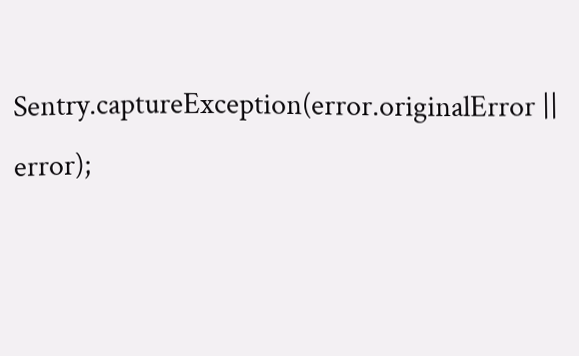Sentry.captureException(error.originalError || error);